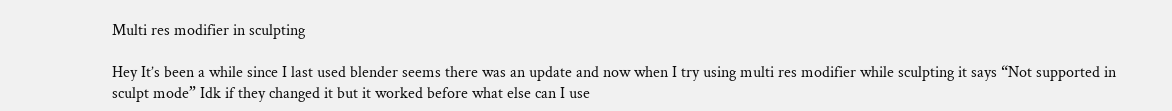Multi res modifier in sculpting

Hey It’s been a while since I last used blender seems there was an update and now when I try using multi res modifier while sculpting it says “Not supported in sculpt mode” Idk if they changed it but it worked before what else can I use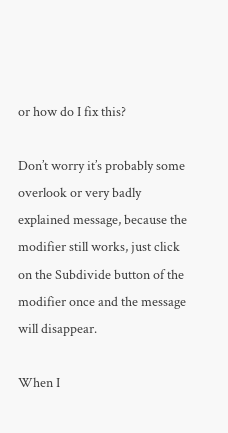or how do I fix this?

Don’t worry it’s probably some overlook or very badly explained message, because the modifier still works, just click on the Subdivide button of the modifier once and the message will disappear.

When I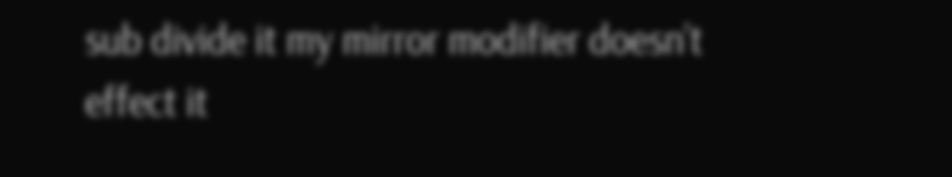sub divide it my mirror modifier doesn’t effect it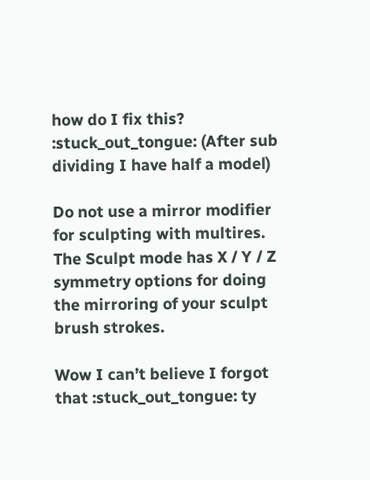how do I fix this? :stuck_out_tongue: (After sub dividing I have half a model)

Do not use a mirror modifier for sculpting with multires.
The Sculpt mode has X / Y / Z symmetry options for doing the mirroring of your sculpt brush strokes.

Wow I can’t believe I forgot that :stuck_out_tongue: ty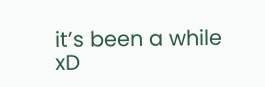it’s been a while xD